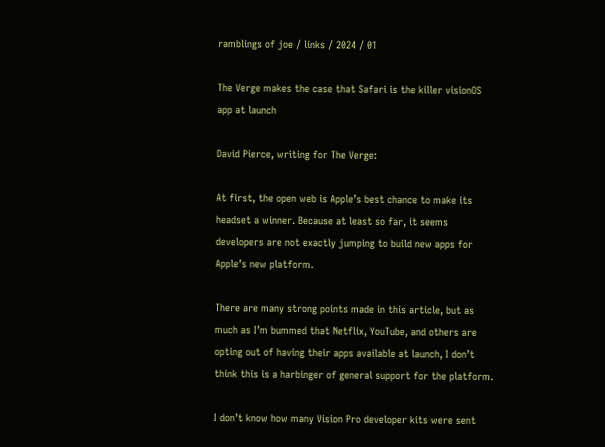ramblings of joe / links / 2024 / 01

The Verge makes the case that Safari is the killer visionOS app at launch

David Pierce, writing for The Verge:

At first, the open web is Apple’s best chance to make its headset a winner. Because at least so far, it seems developers are not exactly jumping to build new apps for Apple’s new platform.

There are many strong points made in this article, but as much as I’m bummed that Netflix, YouTube, and others are opting out of having their apps available at launch, I don’t think this is a harbinger of general support for the platform.

I don’t know how many Vision Pro developer kits were sent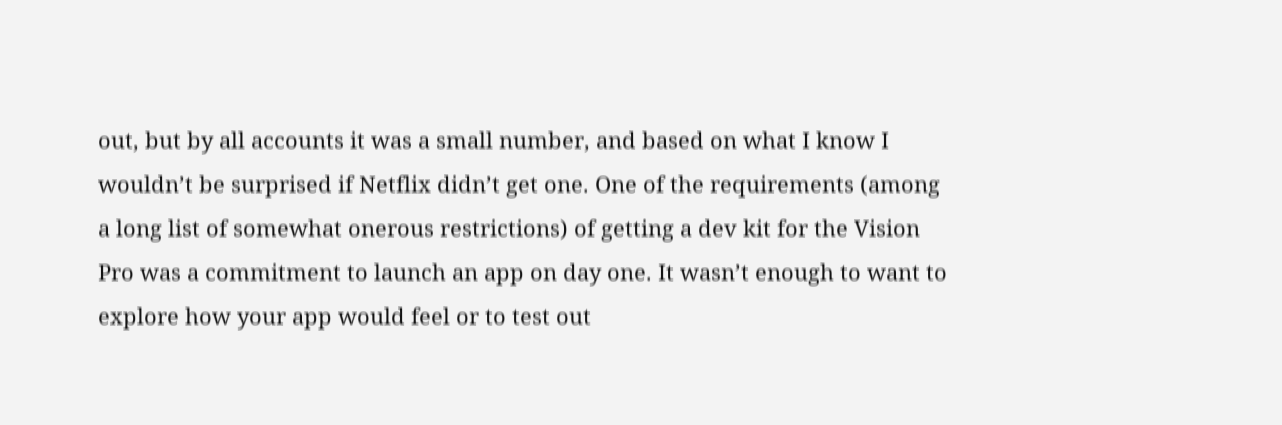out, but by all accounts it was a small number, and based on what I know I wouldn’t be surprised if Netflix didn’t get one. One of the requirements (among a long list of somewhat onerous restrictions) of getting a dev kit for the Vision Pro was a commitment to launch an app on day one. It wasn’t enough to want to explore how your app would feel or to test out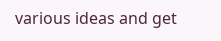various ideas and get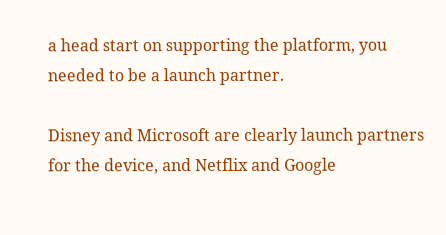a head start on supporting the platform, you needed to be a launch partner.

Disney and Microsoft are clearly launch partners for the device, and Netflix and Google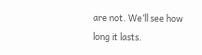are not. We’ll see how long it lasts.